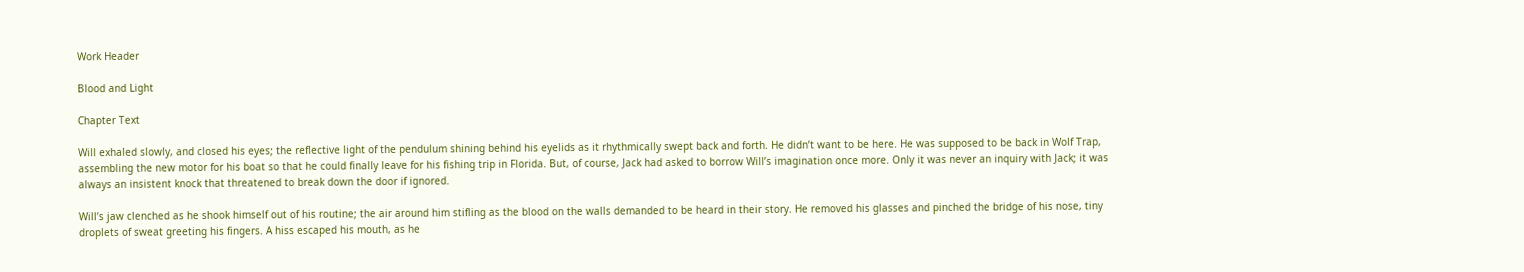Work Header

Blood and Light

Chapter Text

Will exhaled slowly, and closed his eyes; the reflective light of the pendulum shining behind his eyelids as it rhythmically swept back and forth. He didn’t want to be here. He was supposed to be back in Wolf Trap, assembling the new motor for his boat so that he could finally leave for his fishing trip in Florida. But, of course, Jack had asked to borrow Will’s imagination once more. Only it was never an inquiry with Jack; it was always an insistent knock that threatened to break down the door if ignored.

Will’s jaw clenched as he shook himself out of his routine; the air around him stifling as the blood on the walls demanded to be heard in their story. He removed his glasses and pinched the bridge of his nose, tiny droplets of sweat greeting his fingers. A hiss escaped his mouth, as he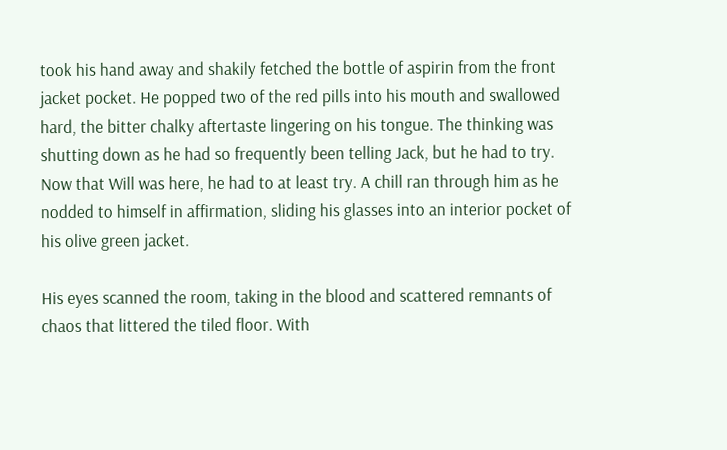took his hand away and shakily fetched the bottle of aspirin from the front jacket pocket. He popped two of the red pills into his mouth and swallowed hard, the bitter chalky aftertaste lingering on his tongue. The thinking was shutting down as he had so frequently been telling Jack, but he had to try. Now that Will was here, he had to at least try. A chill ran through him as he nodded to himself in affirmation, sliding his glasses into an interior pocket of his olive green jacket.

His eyes scanned the room, taking in the blood and scattered remnants of chaos that littered the tiled floor. With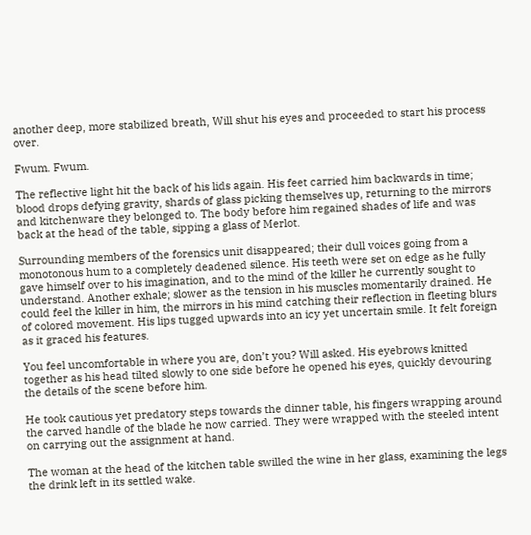another deep, more stabilized breath, Will shut his eyes and proceeded to start his process over.

Fwum. Fwum.

The reflective light hit the back of his lids again. His feet carried him backwards in time; blood drops defying gravity, shards of glass picking themselves up, returning to the mirrors and kitchenware they belonged to. The body before him regained shades of life and was back at the head of the table, sipping a glass of Merlot.

Surrounding members of the forensics unit disappeared; their dull voices going from a monotonous hum to a completely deadened silence. His teeth were set on edge as he fully gave himself over to his imagination, and to the mind of the killer he currently sought to understand. Another exhale; slower as the tension in his muscles momentarily drained. He could feel the killer in him, the mirrors in his mind catching their reflection in fleeting blurs of colored movement. His lips tugged upwards into an icy yet uncertain smile. It felt foreign as it graced his features.

You feel uncomfortable in where you are, don’t you? Will asked. His eyebrows knitted together as his head tilted slowly to one side before he opened his eyes, quickly devouring the details of the scene before him.

He took cautious yet predatory steps towards the dinner table, his fingers wrapping around the carved handle of the blade he now carried. They were wrapped with the steeled intent on carrying out the assignment at hand.

The woman at the head of the kitchen table swilled the wine in her glass, examining the legs the drink left in its settled wake.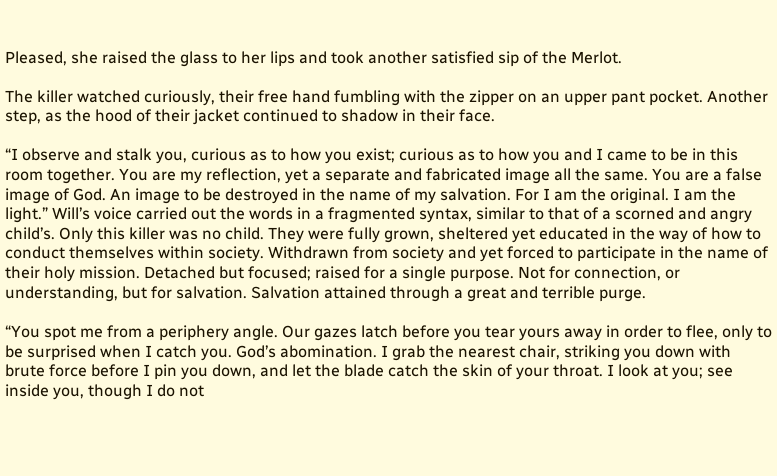Pleased, she raised the glass to her lips and took another satisfied sip of the Merlot.

The killer watched curiously, their free hand fumbling with the zipper on an upper pant pocket. Another step, as the hood of their jacket continued to shadow in their face.

“I observe and stalk you, curious as to how you exist; curious as to how you and I came to be in this room together. You are my reflection, yet a separate and fabricated image all the same. You are a false image of God. An image to be destroyed in the name of my salvation. For I am the original. I am the light.” Will’s voice carried out the words in a fragmented syntax, similar to that of a scorned and angry child’s. Only this killer was no child. They were fully grown, sheltered yet educated in the way of how to conduct themselves within society. Withdrawn from society and yet forced to participate in the name of their holy mission. Detached but focused; raised for a single purpose. Not for connection, or understanding, but for salvation. Salvation attained through a great and terrible purge.

“You spot me from a periphery angle. Our gazes latch before you tear yours away in order to flee, only to be surprised when I catch you. God’s abomination. I grab the nearest chair, striking you down with brute force before I pin you down, and let the blade catch the skin of your throat. I look at you; see inside you, though I do not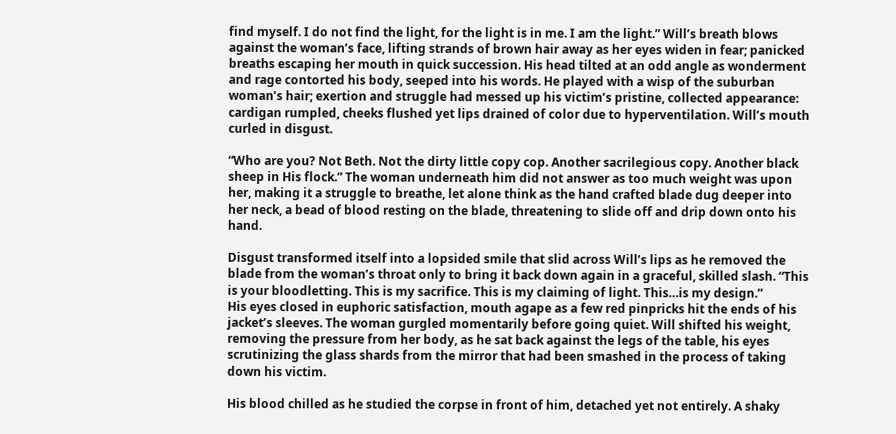find myself. I do not find the light, for the light is in me. I am the light.” Will’s breath blows against the woman’s face, lifting strands of brown hair away as her eyes widen in fear; panicked breaths escaping her mouth in quick succession. His head tilted at an odd angle as wonderment and rage contorted his body, seeped into his words. He played with a wisp of the suburban woman’s hair; exertion and struggle had messed up his victim’s pristine, collected appearance: cardigan rumpled, cheeks flushed yet lips drained of color due to hyperventilation. Will’s mouth curled in disgust.

“Who are you? Not Beth. Not the dirty little copy cop. Another sacrilegious copy. Another black sheep in His flock.” The woman underneath him did not answer as too much weight was upon her, making it a struggle to breathe, let alone think as the hand crafted blade dug deeper into her neck, a bead of blood resting on the blade, threatening to slide off and drip down onto his hand.

Disgust transformed itself into a lopsided smile that slid across Will’s lips as he removed the blade from the woman’s throat only to bring it back down again in a graceful, skilled slash. “This is your bloodletting. This is my sacrifice. This is my claiming of light. This…is my design.”
His eyes closed in euphoric satisfaction, mouth agape as a few red pinpricks hit the ends of his jacket’s sleeves. The woman gurgled momentarily before going quiet. Will shifted his weight, removing the pressure from her body, as he sat back against the legs of the table, his eyes scrutinizing the glass shards from the mirror that had been smashed in the process of taking down his victim.

His blood chilled as he studied the corpse in front of him, detached yet not entirely. A shaky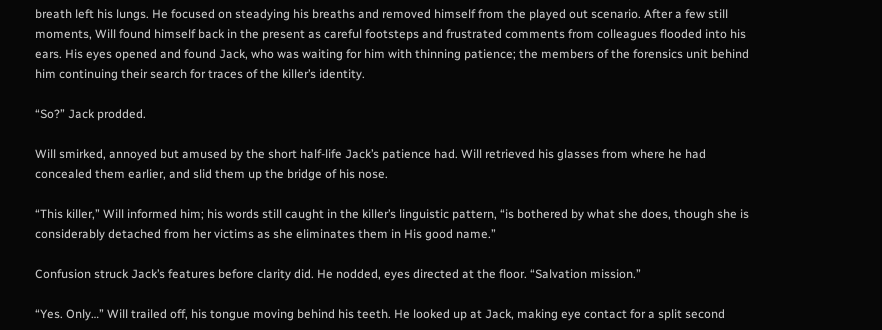breath left his lungs. He focused on steadying his breaths and removed himself from the played out scenario. After a few still moments, Will found himself back in the present as careful footsteps and frustrated comments from colleagues flooded into his ears. His eyes opened and found Jack, who was waiting for him with thinning patience; the members of the forensics unit behind him continuing their search for traces of the killer’s identity.

“So?” Jack prodded.

Will smirked, annoyed but amused by the short half-life Jack’s patience had. Will retrieved his glasses from where he had concealed them earlier, and slid them up the bridge of his nose.

“This killer,” Will informed him; his words still caught in the killer’s linguistic pattern, “is bothered by what she does, though she is considerably detached from her victims as she eliminates them in His good name.”

Confusion struck Jack’s features before clarity did. He nodded, eyes directed at the floor. “Salvation mission.”

“Yes. Only…” Will trailed off, his tongue moving behind his teeth. He looked up at Jack, making eye contact for a split second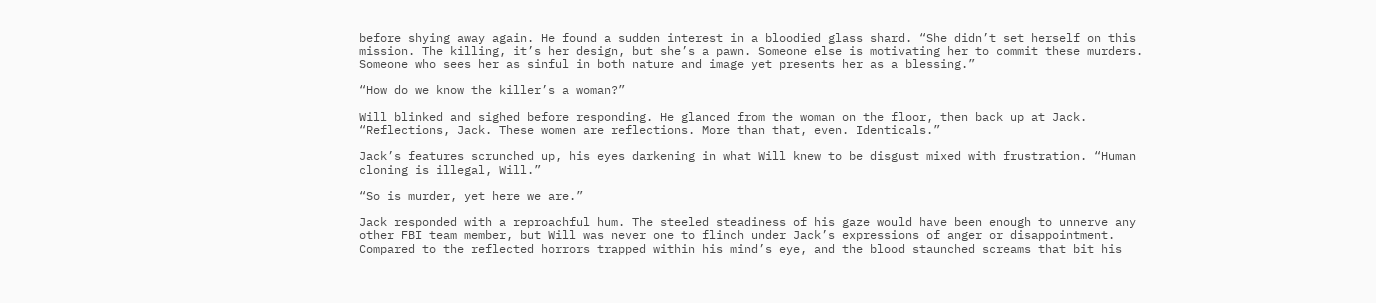before shying away again. He found a sudden interest in a bloodied glass shard. “She didn’t set herself on this mission. The killing, it’s her design, but she’s a pawn. Someone else is motivating her to commit these murders. Someone who sees her as sinful in both nature and image yet presents her as a blessing.”

“How do we know the killer’s a woman?”

Will blinked and sighed before responding. He glanced from the woman on the floor, then back up at Jack. “Reflections, Jack. These women are reflections. More than that, even. Identicals.”

Jack’s features scrunched up, his eyes darkening in what Will knew to be disgust mixed with frustration. “Human cloning is illegal, Will.”

“So is murder, yet here we are.”

Jack responded with a reproachful hum. The steeled steadiness of his gaze would have been enough to unnerve any other FBI team member, but Will was never one to flinch under Jack’s expressions of anger or disappointment. Compared to the reflected horrors trapped within his mind’s eye, and the blood staunched screams that bit his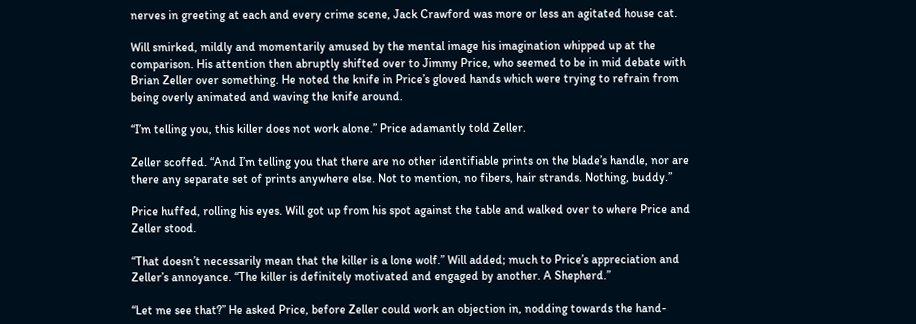nerves in greeting at each and every crime scene, Jack Crawford was more or less an agitated house cat.

Will smirked, mildly and momentarily amused by the mental image his imagination whipped up at the comparison. His attention then abruptly shifted over to Jimmy Price, who seemed to be in mid debate with Brian Zeller over something. He noted the knife in Price’s gloved hands which were trying to refrain from being overly animated and waving the knife around.

“I’m telling you, this killer does not work alone.” Price adamantly told Zeller.

Zeller scoffed. “And I’m telling you that there are no other identifiable prints on the blade’s handle, nor are there any separate set of prints anywhere else. Not to mention, no fibers, hair strands. Nothing, buddy.”

Price huffed, rolling his eyes. Will got up from his spot against the table and walked over to where Price and Zeller stood.

“That doesn’t necessarily mean that the killer is a lone wolf.” Will added; much to Price’s appreciation and Zeller’s annoyance. “The killer is definitely motivated and engaged by another. A Shepherd.”

“Let me see that?” He asked Price, before Zeller could work an objection in, nodding towards the hand-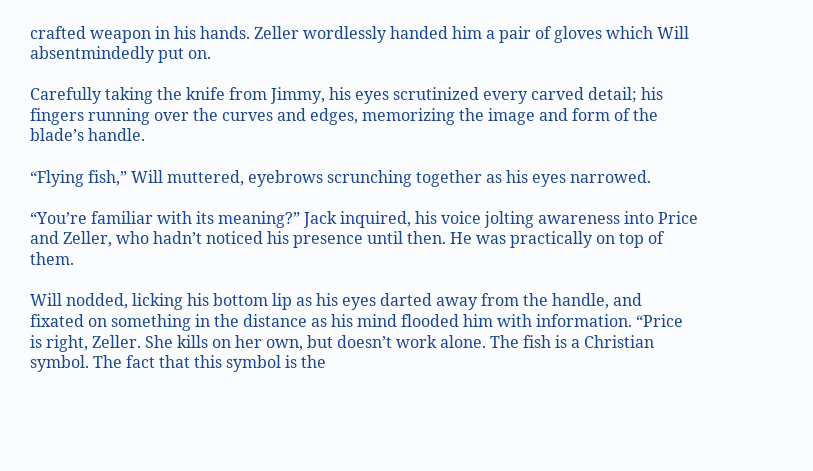crafted weapon in his hands. Zeller wordlessly handed him a pair of gloves which Will absentmindedly put on.

Carefully taking the knife from Jimmy, his eyes scrutinized every carved detail; his fingers running over the curves and edges, memorizing the image and form of the blade’s handle.

“Flying fish,” Will muttered, eyebrows scrunching together as his eyes narrowed.

“You’re familiar with its meaning?” Jack inquired, his voice jolting awareness into Price and Zeller, who hadn’t noticed his presence until then. He was practically on top of them.

Will nodded, licking his bottom lip as his eyes darted away from the handle, and fixated on something in the distance as his mind flooded him with information. “Price is right, Zeller. She kills on her own, but doesn’t work alone. The fish is a Christian symbol. The fact that this symbol is the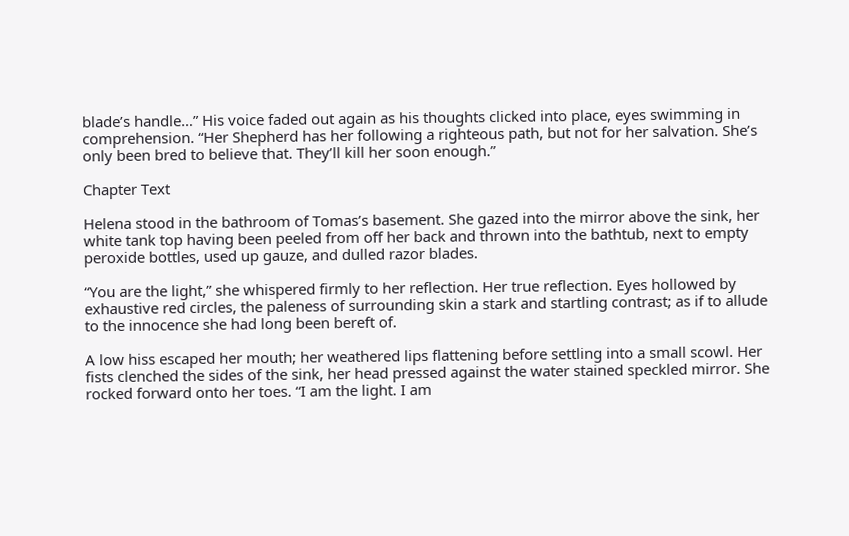blade’s handle…” His voice faded out again as his thoughts clicked into place, eyes swimming in comprehension. “Her Shepherd has her following a righteous path, but not for her salvation. She’s only been bred to believe that. They’ll kill her soon enough.”

Chapter Text

Helena stood in the bathroom of Tomas’s basement. She gazed into the mirror above the sink, her white tank top having been peeled from off her back and thrown into the bathtub, next to empty peroxide bottles, used up gauze, and dulled razor blades.

“You are the light,” she whispered firmly to her reflection. Her true reflection. Eyes hollowed by exhaustive red circles, the paleness of surrounding skin a stark and startling contrast; as if to allude to the innocence she had long been bereft of.

A low hiss escaped her mouth; her weathered lips flattening before settling into a small scowl. Her fists clenched the sides of the sink, her head pressed against the water stained speckled mirror. She rocked forward onto her toes. “I am the light. I am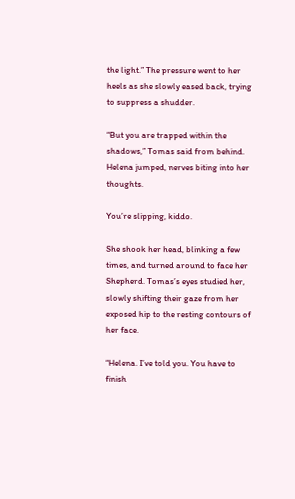the light.” The pressure went to her heels as she slowly eased back, trying to suppress a shudder.

“But you are trapped within the shadows,” Tomas said from behind. Helena jumped, nerves biting into her thoughts.

You’re slipping, kiddo.

She shook her head, blinking a few times, and turned around to face her Shepherd. Tomas’s eyes studied her, slowly shifting their gaze from her exposed hip to the resting contours of her face.

“Helena. I’ve told you. You have to finish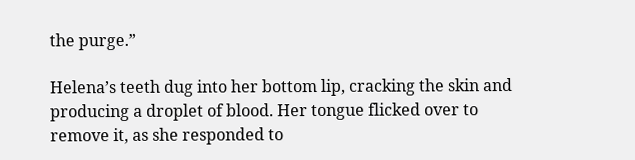the purge.”

Helena’s teeth dug into her bottom lip, cracking the skin and producing a droplet of blood. Her tongue flicked over to remove it, as she responded to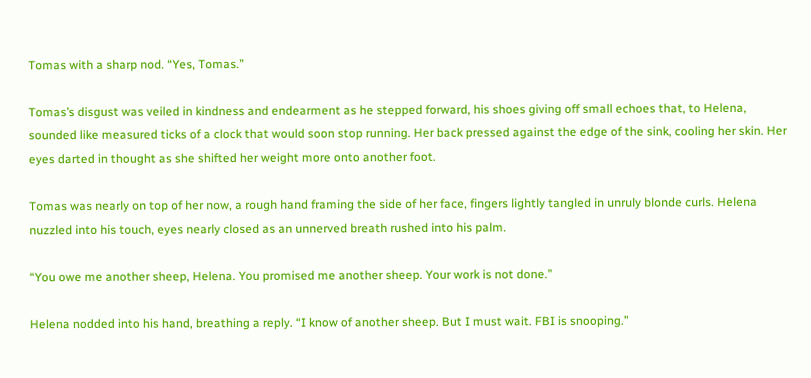Tomas with a sharp nod. “Yes, Tomas.”

Tomas’s disgust was veiled in kindness and endearment as he stepped forward, his shoes giving off small echoes that, to Helena, sounded like measured ticks of a clock that would soon stop running. Her back pressed against the edge of the sink, cooling her skin. Her eyes darted in thought as she shifted her weight more onto another foot.

Tomas was nearly on top of her now, a rough hand framing the side of her face, fingers lightly tangled in unruly blonde curls. Helena nuzzled into his touch, eyes nearly closed as an unnerved breath rushed into his palm.

“You owe me another sheep, Helena. You promised me another sheep. Your work is not done.”

Helena nodded into his hand, breathing a reply. “I know of another sheep. But I must wait. FBI is snooping.”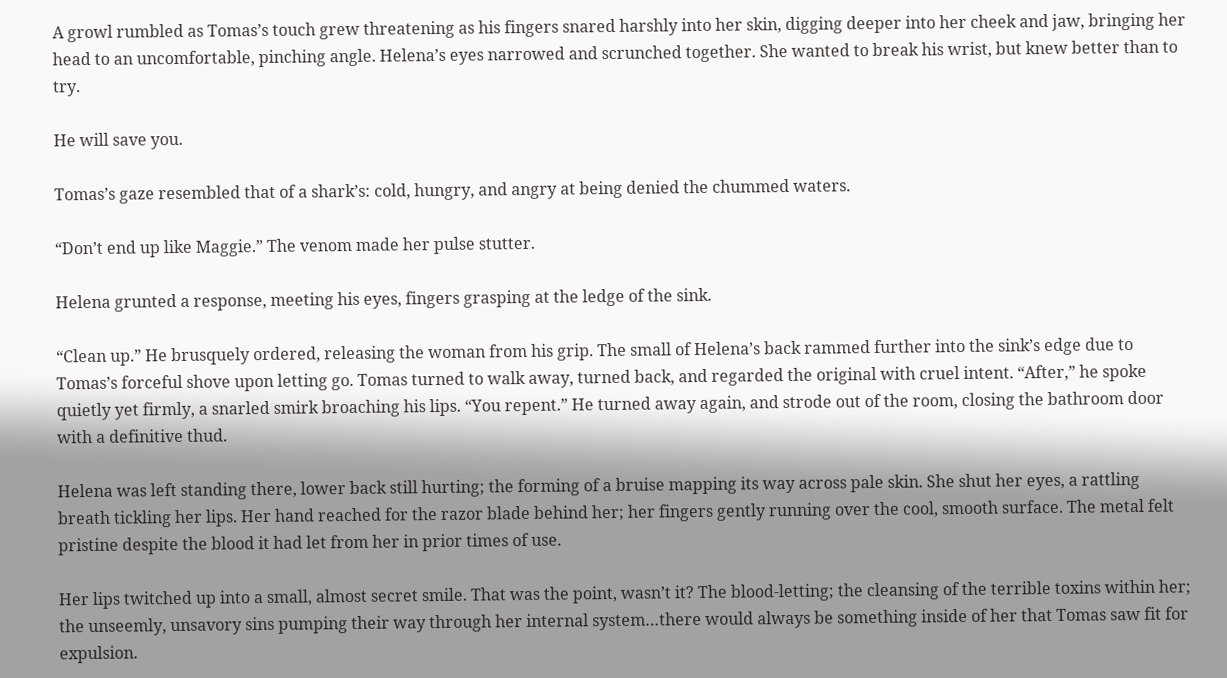A growl rumbled as Tomas’s touch grew threatening as his fingers snared harshly into her skin, digging deeper into her cheek and jaw, bringing her head to an uncomfortable, pinching angle. Helena’s eyes narrowed and scrunched together. She wanted to break his wrist, but knew better than to try.

He will save you.

Tomas’s gaze resembled that of a shark’s: cold, hungry, and angry at being denied the chummed waters.

“Don’t end up like Maggie.” The venom made her pulse stutter.

Helena grunted a response, meeting his eyes, fingers grasping at the ledge of the sink.

“Clean up.” He brusquely ordered, releasing the woman from his grip. The small of Helena’s back rammed further into the sink’s edge due to Tomas’s forceful shove upon letting go. Tomas turned to walk away, turned back, and regarded the original with cruel intent. “After,” he spoke quietly yet firmly, a snarled smirk broaching his lips. “You repent.” He turned away again, and strode out of the room, closing the bathroom door with a definitive thud.

Helena was left standing there, lower back still hurting; the forming of a bruise mapping its way across pale skin. She shut her eyes, a rattling breath tickling her lips. Her hand reached for the razor blade behind her; her fingers gently running over the cool, smooth surface. The metal felt pristine despite the blood it had let from her in prior times of use.

Her lips twitched up into a small, almost secret smile. That was the point, wasn’t it? The blood-letting; the cleansing of the terrible toxins within her; the unseemly, unsavory sins pumping their way through her internal system…there would always be something inside of her that Tomas saw fit for expulsion.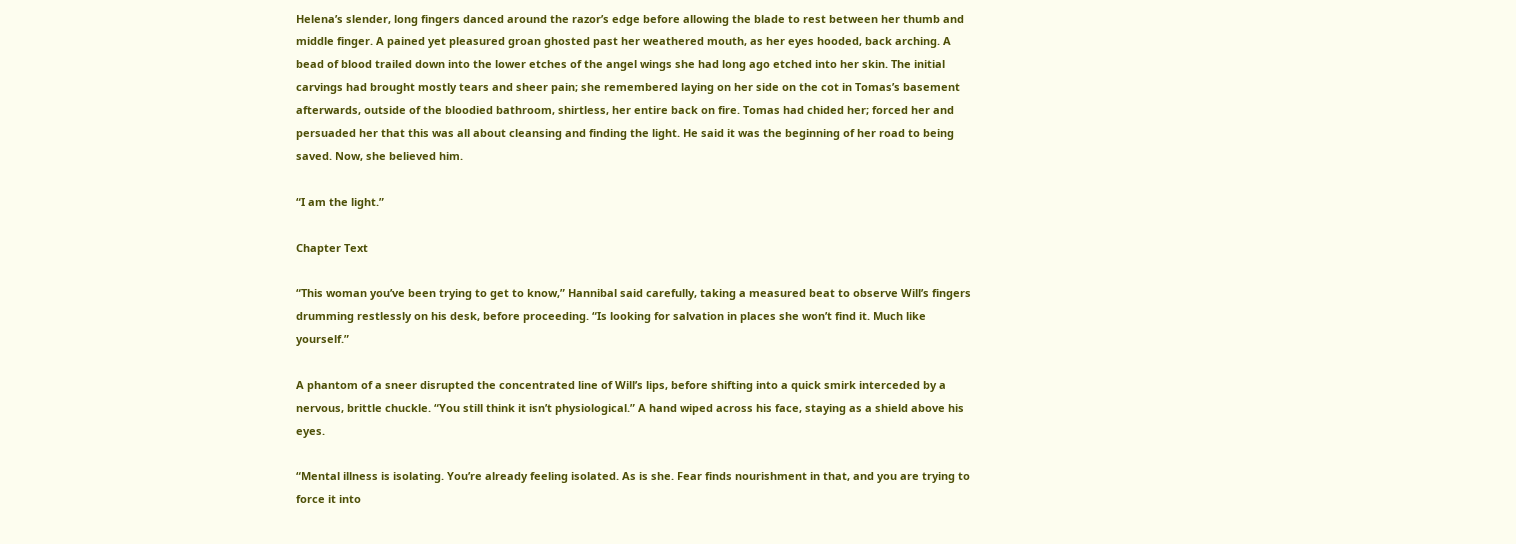Helena’s slender, long fingers danced around the razor’s edge before allowing the blade to rest between her thumb and middle finger. A pained yet pleasured groan ghosted past her weathered mouth, as her eyes hooded, back arching. A bead of blood trailed down into the lower etches of the angel wings she had long ago etched into her skin. The initial carvings had brought mostly tears and sheer pain; she remembered laying on her side on the cot in Tomas’s basement afterwards, outside of the bloodied bathroom, shirtless, her entire back on fire. Tomas had chided her; forced her and persuaded her that this was all about cleansing and finding the light. He said it was the beginning of her road to being saved. Now, she believed him.

“I am the light.”

Chapter Text

“This woman you’ve been trying to get to know,” Hannibal said carefully, taking a measured beat to observe Will’s fingers drumming restlessly on his desk, before proceeding. “Is looking for salvation in places she won’t find it. Much like yourself.”

A phantom of a sneer disrupted the concentrated line of Will’s lips, before shifting into a quick smirk interceded by a nervous, brittle chuckle. “You still think it isn’t physiological.” A hand wiped across his face, staying as a shield above his eyes.

“Mental illness is isolating. You’re already feeling isolated. As is she. Fear finds nourishment in that, and you are trying to force it into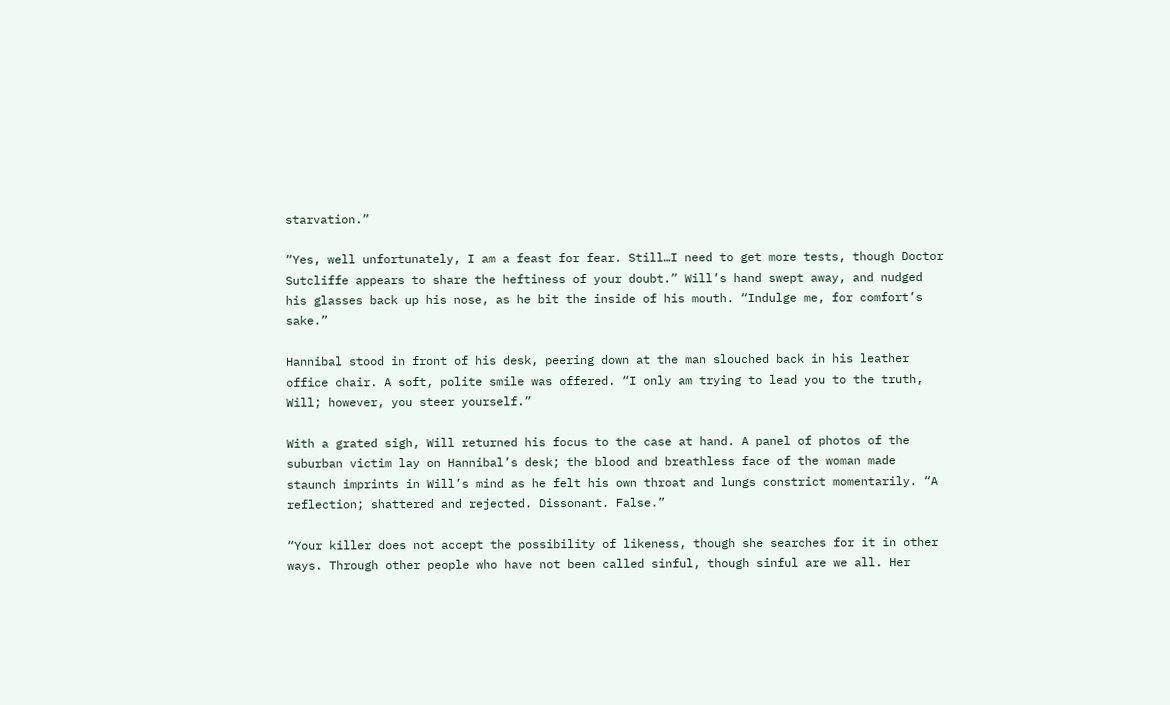starvation.”

“Yes, well unfortunately, I am a feast for fear. Still…I need to get more tests, though Doctor Sutcliffe appears to share the heftiness of your doubt.” Will’s hand swept away, and nudged his glasses back up his nose, as he bit the inside of his mouth. “Indulge me, for comfort’s sake.”

Hannibal stood in front of his desk, peering down at the man slouched back in his leather office chair. A soft, polite smile was offered. “I only am trying to lead you to the truth, Will; however, you steer yourself.”

With a grated sigh, Will returned his focus to the case at hand. A panel of photos of the suburban victim lay on Hannibal’s desk; the blood and breathless face of the woman made staunch imprints in Will’s mind as he felt his own throat and lungs constrict momentarily. “A reflection; shattered and rejected. Dissonant. False.”

“Your killer does not accept the possibility of likeness, though she searches for it in other ways. Through other people who have not been called sinful, though sinful are we all. Her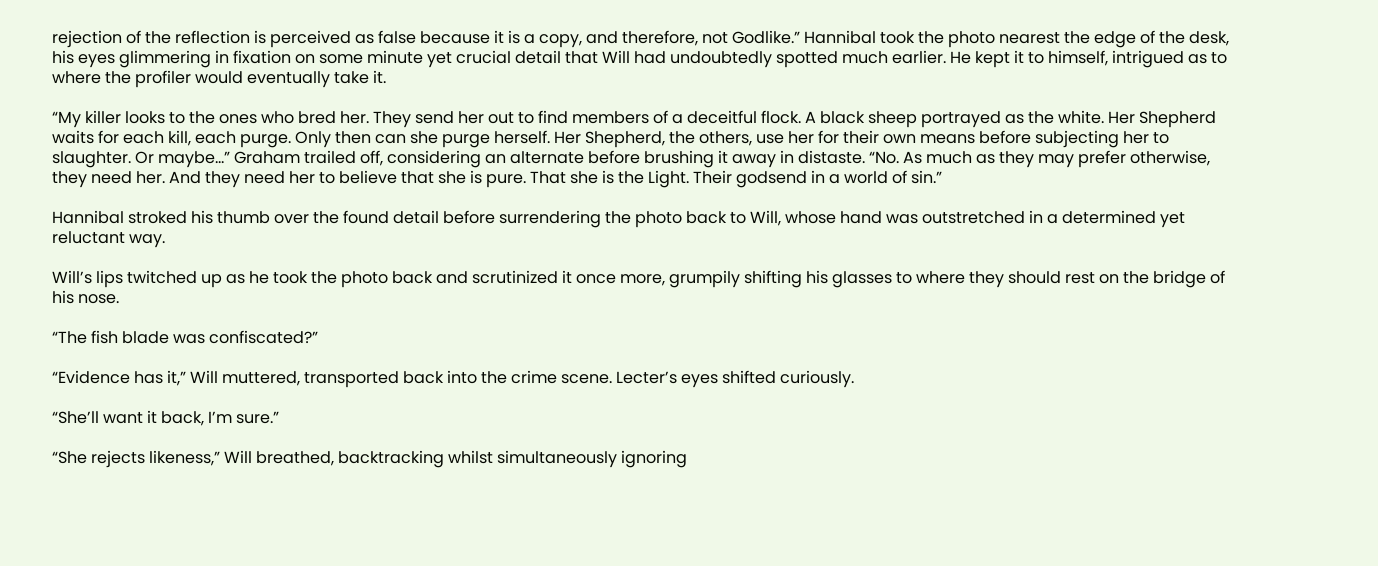rejection of the reflection is perceived as false because it is a copy, and therefore, not Godlike.” Hannibal took the photo nearest the edge of the desk, his eyes glimmering in fixation on some minute yet crucial detail that Will had undoubtedly spotted much earlier. He kept it to himself, intrigued as to where the profiler would eventually take it.

“My killer looks to the ones who bred her. They send her out to find members of a deceitful flock. A black sheep portrayed as the white. Her Shepherd waits for each kill, each purge. Only then can she purge herself. Her Shepherd, the others, use her for their own means before subjecting her to slaughter. Or maybe…” Graham trailed off, considering an alternate before brushing it away in distaste. “No. As much as they may prefer otherwise, they need her. And they need her to believe that she is pure. That she is the Light. Their godsend in a world of sin.”

Hannibal stroked his thumb over the found detail before surrendering the photo back to Will, whose hand was outstretched in a determined yet reluctant way.

Will’s lips twitched up as he took the photo back and scrutinized it once more, grumpily shifting his glasses to where they should rest on the bridge of his nose.

“The fish blade was confiscated?”

“Evidence has it,” Will muttered, transported back into the crime scene. Lecter’s eyes shifted curiously.

“She’ll want it back, I’m sure.”

“She rejects likeness,” Will breathed, backtracking whilst simultaneously ignoring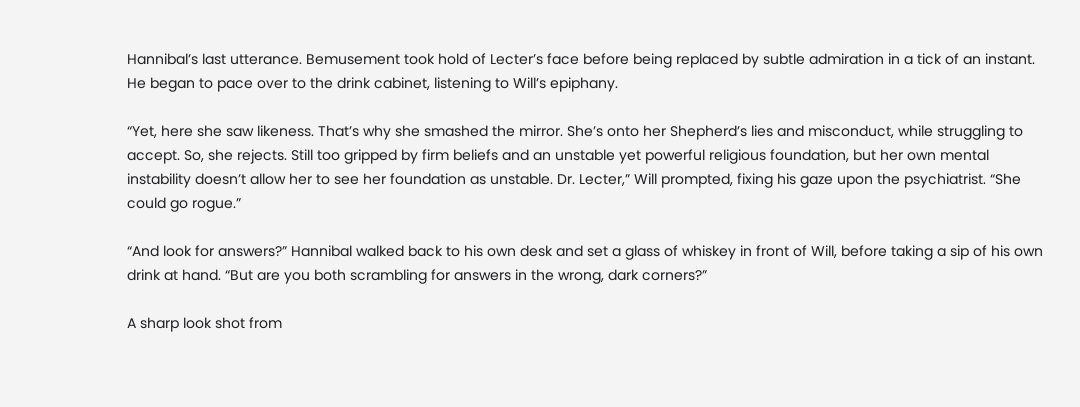Hannibal’s last utterance. Bemusement took hold of Lecter’s face before being replaced by subtle admiration in a tick of an instant. He began to pace over to the drink cabinet, listening to Will’s epiphany.

“Yet, here she saw likeness. That’s why she smashed the mirror. She’s onto her Shepherd’s lies and misconduct, while struggling to accept. So, she rejects. Still too gripped by firm beliefs and an unstable yet powerful religious foundation, but her own mental instability doesn’t allow her to see her foundation as unstable. Dr. Lecter,” Will prompted, fixing his gaze upon the psychiatrist. “She could go rogue.”

“And look for answers?” Hannibal walked back to his own desk and set a glass of whiskey in front of Will, before taking a sip of his own drink at hand. “But are you both scrambling for answers in the wrong, dark corners?”

A sharp look shot from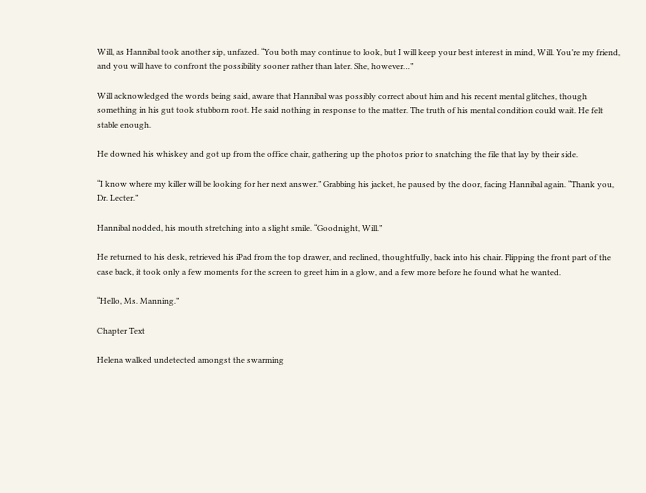Will, as Hannibal took another sip, unfazed. “You both may continue to look, but I will keep your best interest in mind, Will. You’re my friend, and you will have to confront the possibility sooner rather than later. She, however…”

Will acknowledged the words being said, aware that Hannibal was possibly correct about him and his recent mental glitches, though something in his gut took stubborn root. He said nothing in response to the matter. The truth of his mental condition could wait. He felt stable enough.

He downed his whiskey and got up from the office chair, gathering up the photos prior to snatching the file that lay by their side.

“I know where my killer will be looking for her next answer.” Grabbing his jacket, he paused by the door, facing Hannibal again. “Thank you, Dr. Lecter.”

Hannibal nodded, his mouth stretching into a slight smile. “Goodnight, Will.”

He returned to his desk, retrieved his iPad from the top drawer, and reclined, thoughtfully, back into his chair. Flipping the front part of the case back, it took only a few moments for the screen to greet him in a glow, and a few more before he found what he wanted.

“Hello, Ms. Manning.”

Chapter Text

Helena walked undetected amongst the swarming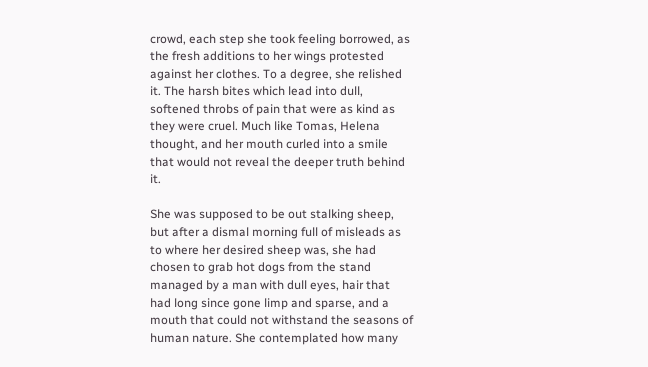crowd, each step she took feeling borrowed, as the fresh additions to her wings protested against her clothes. To a degree, she relished it. The harsh bites which lead into dull, softened throbs of pain that were as kind as they were cruel. Much like Tomas, Helena thought, and her mouth curled into a smile that would not reveal the deeper truth behind it.

She was supposed to be out stalking sheep, but after a dismal morning full of misleads as to where her desired sheep was, she had chosen to grab hot dogs from the stand managed by a man with dull eyes, hair that had long since gone limp and sparse, and a mouth that could not withstand the seasons of human nature. She contemplated how many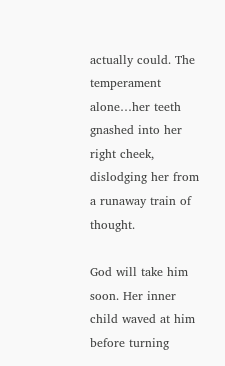actually could. The temperament alone…her teeth gnashed into her right cheek, dislodging her from a runaway train of thought.

God will take him soon. Her inner child waved at him before turning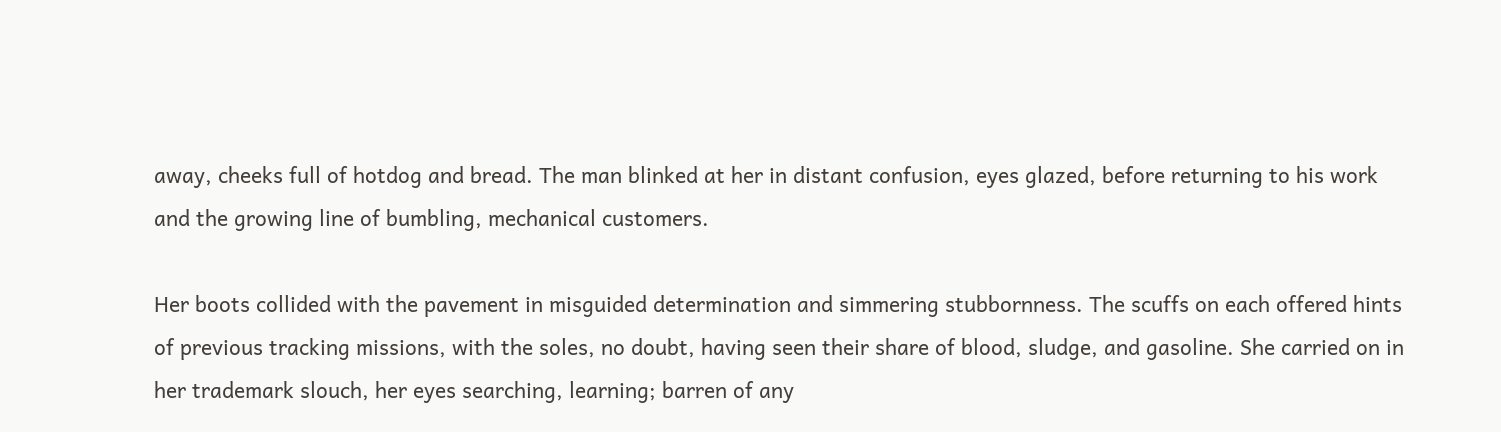away, cheeks full of hotdog and bread. The man blinked at her in distant confusion, eyes glazed, before returning to his work and the growing line of bumbling, mechanical customers.

Her boots collided with the pavement in misguided determination and simmering stubbornness. The scuffs on each offered hints of previous tracking missions, with the soles, no doubt, having seen their share of blood, sludge, and gasoline. She carried on in her trademark slouch, her eyes searching, learning; barren of any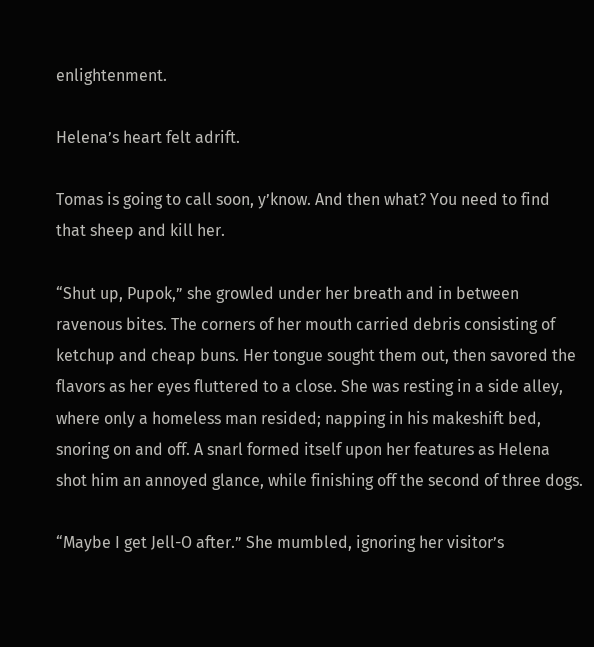enlightenment.

Helena’s heart felt adrift.

Tomas is going to call soon, y’know. And then what? You need to find that sheep and kill her.

“Shut up, Pupok,” she growled under her breath and in between ravenous bites. The corners of her mouth carried debris consisting of ketchup and cheap buns. Her tongue sought them out, then savored the flavors as her eyes fluttered to a close. She was resting in a side alley, where only a homeless man resided; napping in his makeshift bed, snoring on and off. A snarl formed itself upon her features as Helena shot him an annoyed glance, while finishing off the second of three dogs.

“Maybe I get Jell-O after.” She mumbled, ignoring her visitor’s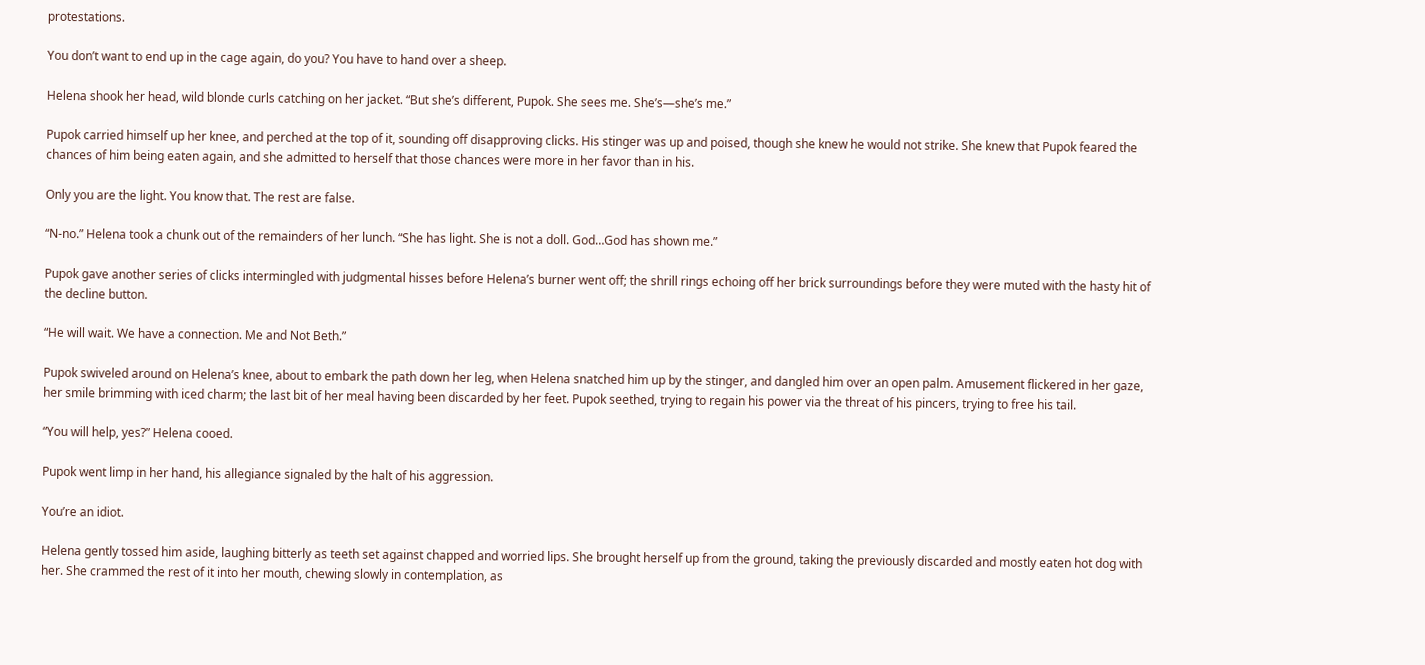protestations.

You don’t want to end up in the cage again, do you? You have to hand over a sheep.

Helena shook her head, wild blonde curls catching on her jacket. “But she’s different, Pupok. She sees me. She’s—she’s me.”

Pupok carried himself up her knee, and perched at the top of it, sounding off disapproving clicks. His stinger was up and poised, though she knew he would not strike. She knew that Pupok feared the chances of him being eaten again, and she admitted to herself that those chances were more in her favor than in his.

Only you are the light. You know that. The rest are false.

“N-no.” Helena took a chunk out of the remainders of her lunch. “She has light. She is not a doll. God…God has shown me.”

Pupok gave another series of clicks intermingled with judgmental hisses before Helena’s burner went off; the shrill rings echoing off her brick surroundings before they were muted with the hasty hit of the decline button.

“He will wait. We have a connection. Me and Not Beth.”

Pupok swiveled around on Helena’s knee, about to embark the path down her leg, when Helena snatched him up by the stinger, and dangled him over an open palm. Amusement flickered in her gaze, her smile brimming with iced charm; the last bit of her meal having been discarded by her feet. Pupok seethed, trying to regain his power via the threat of his pincers, trying to free his tail.

“You will help, yes?” Helena cooed.

Pupok went limp in her hand, his allegiance signaled by the halt of his aggression.

You’re an idiot.

Helena gently tossed him aside, laughing bitterly as teeth set against chapped and worried lips. She brought herself up from the ground, taking the previously discarded and mostly eaten hot dog with her. She crammed the rest of it into her mouth, chewing slowly in contemplation, as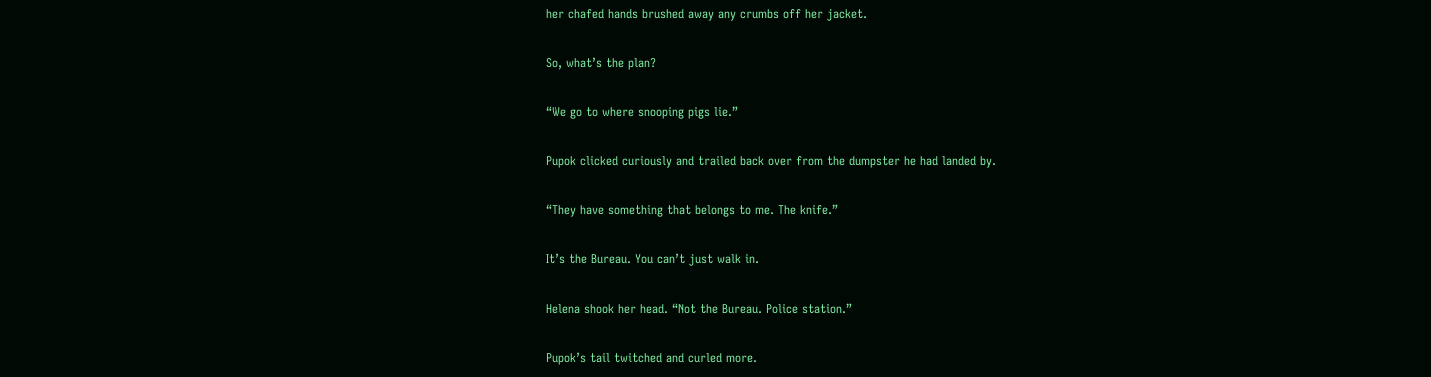her chafed hands brushed away any crumbs off her jacket.

So, what’s the plan?

“We go to where snooping pigs lie.”

Pupok clicked curiously and trailed back over from the dumpster he had landed by.

“They have something that belongs to me. The knife.”

It’s the Bureau. You can’t just walk in.

Helena shook her head. “Not the Bureau. Police station.”

Pupok’s tail twitched and curled more.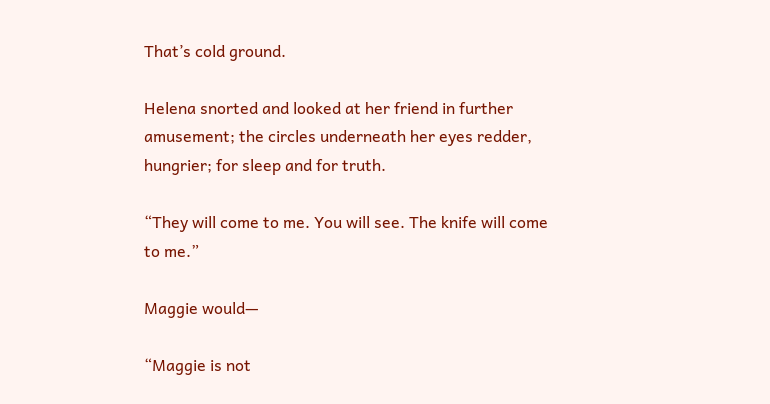That’s cold ground.

Helena snorted and looked at her friend in further amusement; the circles underneath her eyes redder, hungrier; for sleep and for truth.

“They will come to me. You will see. The knife will come to me.”

Maggie would—

“Maggie is not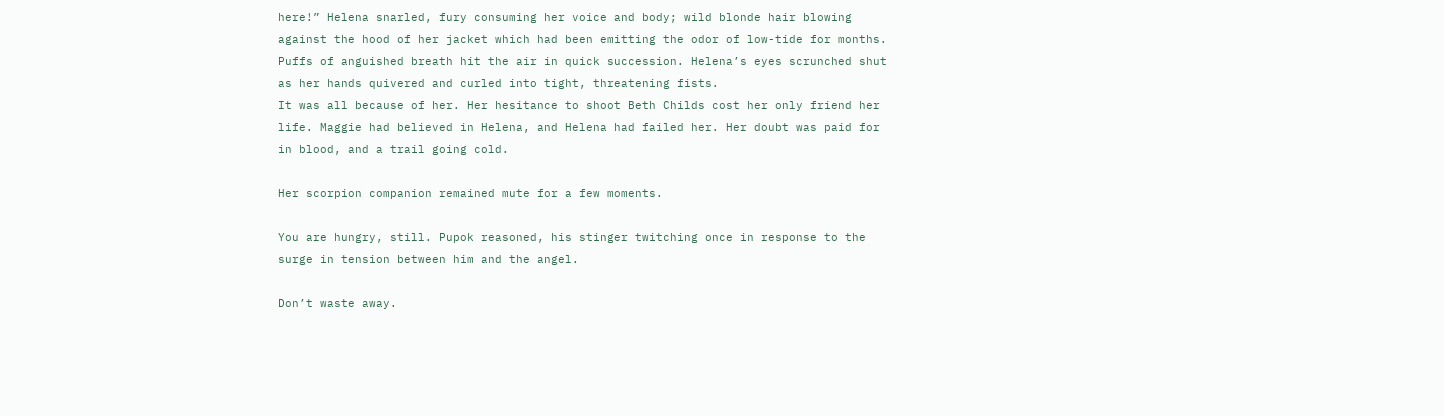here!” Helena snarled, fury consuming her voice and body; wild blonde hair blowing against the hood of her jacket which had been emitting the odor of low-tide for months. Puffs of anguished breath hit the air in quick succession. Helena’s eyes scrunched shut as her hands quivered and curled into tight, threatening fists.
It was all because of her. Her hesitance to shoot Beth Childs cost her only friend her life. Maggie had believed in Helena, and Helena had failed her. Her doubt was paid for in blood, and a trail going cold.

Her scorpion companion remained mute for a few moments.

You are hungry, still. Pupok reasoned, his stinger twitching once in response to the surge in tension between him and the angel.

Don’t waste away.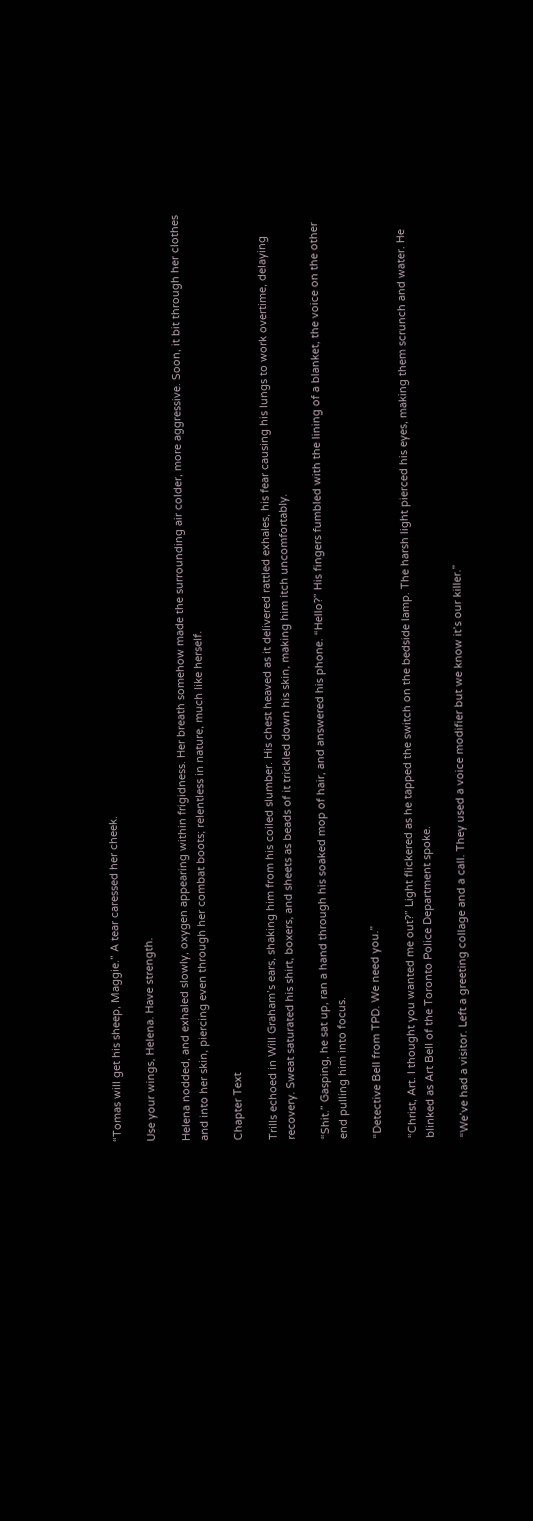“Tomas will get his sheep, Maggie.” A tear caressed her cheek.

Use your wings, Helena. Have strength.

Helena nodded, and exhaled slowly, oxygen appearing within frigidness. Her breath somehow made the surrounding air colder, more aggressive. Soon, it bit through her clothes and into her skin, piercing even through her combat boots; relentless in nature, much like herself.

Chapter Text

Trills echoed in Will Graham’s ears, shaking him from his coiled slumber. His chest heaved as it delivered rattled exhales, his fear causing his lungs to work overtime, delaying recovery. Sweat saturated his shirt, boxers, and sheets as beads of it trickled down his skin, making him itch uncomfortably.

“Shit.” Gasping, he sat up, ran a hand through his soaked mop of hair, and answered his phone. “Hello?” His fingers fumbled with the lining of a blanket, the voice on the other end pulling him into focus.

“Detective Bell from TPD. We need you.”

“Christ, Art. I thought you wanted me out?” Light flickered as he tapped the switch on the bedside lamp. The harsh light pierced his eyes, making them scrunch and water. He blinked as Art Bell of the Toronto Police Department spoke.

“We’ve had a visitor. Left a greeting collage and a call. They used a voice modifier but we know it’s our killer.”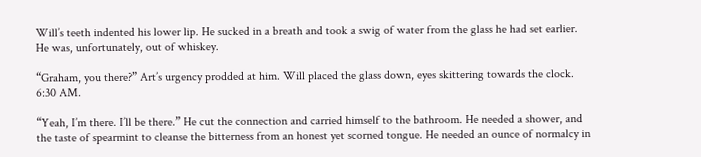Will’s teeth indented his lower lip. He sucked in a breath and took a swig of water from the glass he had set earlier. He was, unfortunately, out of whiskey.

“Graham, you there?” Art’s urgency prodded at him. Will placed the glass down, eyes skittering towards the clock. 6:30 AM.

“Yeah, I’m there. I’ll be there.” He cut the connection and carried himself to the bathroom. He needed a shower, and the taste of spearmint to cleanse the bitterness from an honest yet scorned tongue. He needed an ounce of normalcy in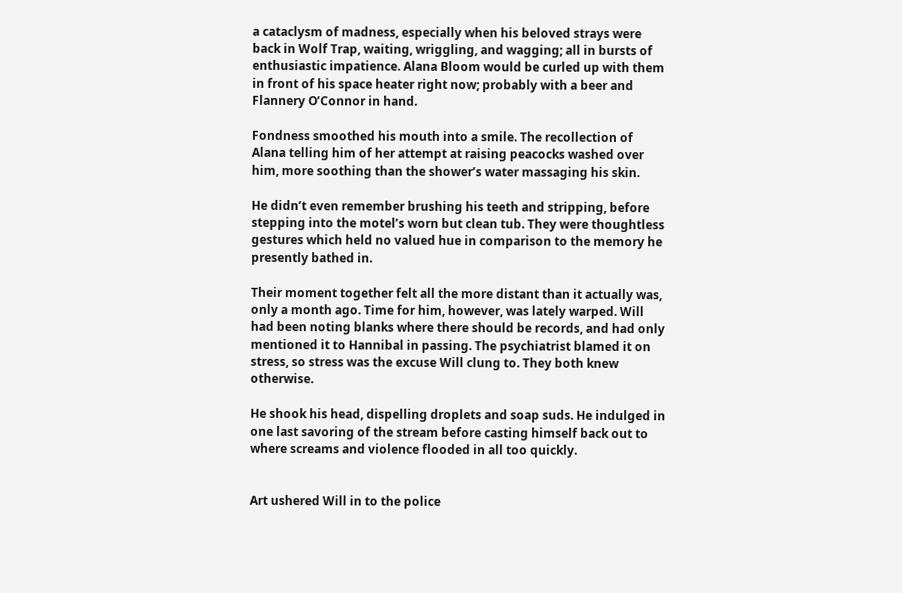a cataclysm of madness, especially when his beloved strays were back in Wolf Trap, waiting, wriggling, and wagging; all in bursts of enthusiastic impatience. Alana Bloom would be curled up with them in front of his space heater right now; probably with a beer and Flannery O’Connor in hand.

Fondness smoothed his mouth into a smile. The recollection of Alana telling him of her attempt at raising peacocks washed over him, more soothing than the shower’s water massaging his skin.

He didn’t even remember brushing his teeth and stripping, before stepping into the motel’s worn but clean tub. They were thoughtless gestures which held no valued hue in comparison to the memory he presently bathed in.

Their moment together felt all the more distant than it actually was, only a month ago. Time for him, however, was lately warped. Will had been noting blanks where there should be records, and had only mentioned it to Hannibal in passing. The psychiatrist blamed it on stress, so stress was the excuse Will clung to. They both knew otherwise.

He shook his head, dispelling droplets and soap suds. He indulged in one last savoring of the stream before casting himself back out to where screams and violence flooded in all too quickly.


Art ushered Will in to the police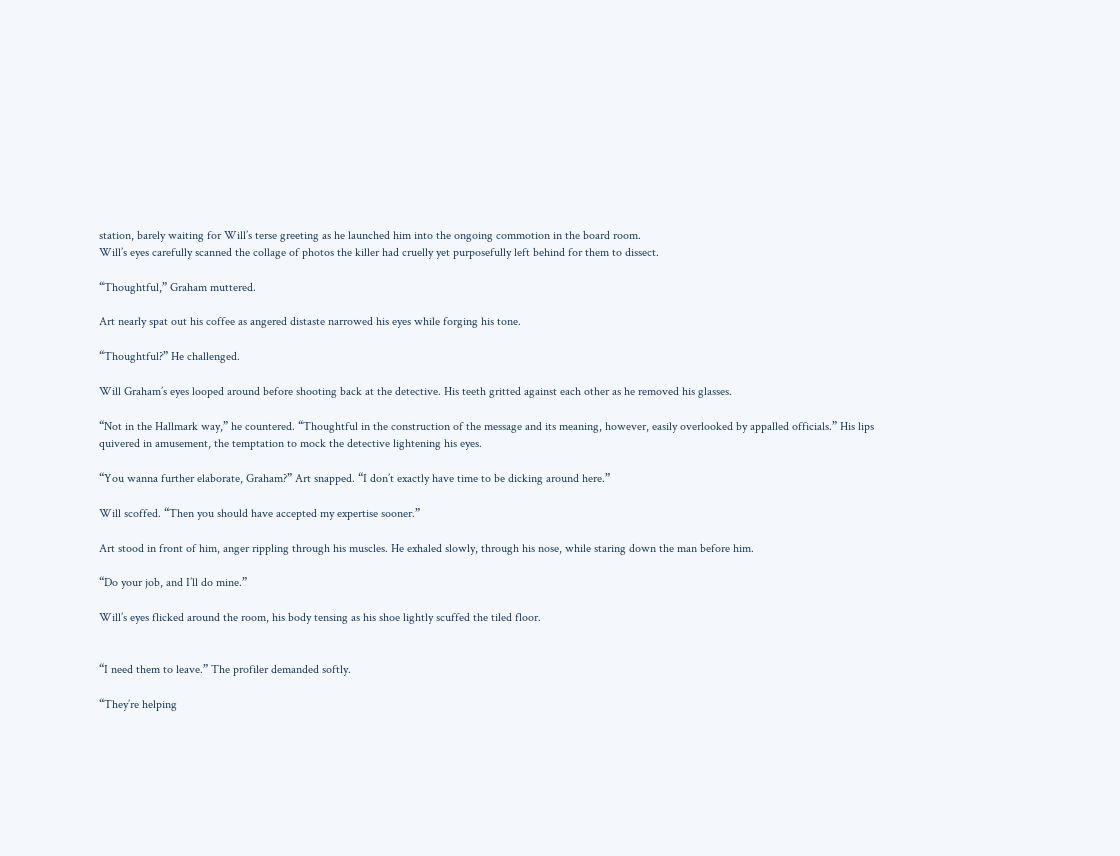station, barely waiting for Will’s terse greeting as he launched him into the ongoing commotion in the board room.
Will’s eyes carefully scanned the collage of photos the killer had cruelly yet purposefully left behind for them to dissect.

“Thoughtful,” Graham muttered.

Art nearly spat out his coffee as angered distaste narrowed his eyes while forging his tone.

“Thoughtful?” He challenged.

Will Graham’s eyes looped around before shooting back at the detective. His teeth gritted against each other as he removed his glasses.

“Not in the Hallmark way,” he countered. “Thoughtful in the construction of the message and its meaning, however, easily overlooked by appalled officials.” His lips quivered in amusement, the temptation to mock the detective lightening his eyes.

“You wanna further elaborate, Graham?” Art snapped. “I don’t exactly have time to be dicking around here.”

Will scoffed. “Then you should have accepted my expertise sooner.”

Art stood in front of him, anger rippling through his muscles. He exhaled slowly, through his nose, while staring down the man before him.

“Do your job, and I’ll do mine.”

Will’s eyes flicked around the room, his body tensing as his shoe lightly scuffed the tiled floor.


“I need them to leave.” The profiler demanded softly.

“They’re helping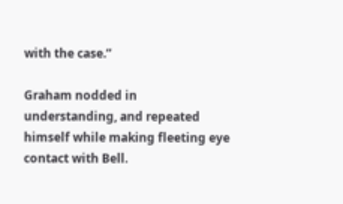with the case.”

Graham nodded in understanding, and repeated himself while making fleeting eye contact with Bell.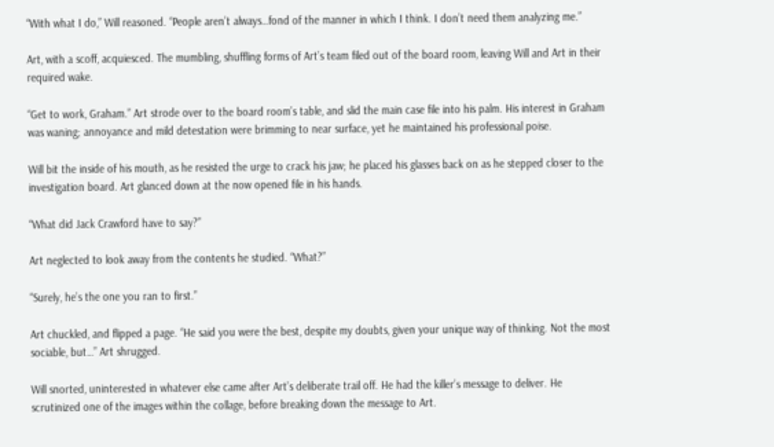“With what I do,” Will reasoned. “People aren’t always…fond of the manner in which I think. I don’t need them analyzing me.”

Art, with a scoff, acquiesced. The mumbling, shuffling forms of Art’s team filed out of the board room, leaving Will and Art in their required wake.

“Get to work, Graham.” Art strode over to the board room’s table, and slid the main case file into his palm. His interest in Graham was waning; annoyance and mild detestation were brimming to near surface, yet he maintained his professional poise.

Will bit the inside of his mouth, as he resisted the urge to crack his jaw; he placed his glasses back on as he stepped closer to the investigation board. Art glanced down at the now opened file in his hands.

“What did Jack Crawford have to say?”

Art neglected to look away from the contents he studied. “What?”

“Surely, he’s the one you ran to first.”

Art chuckled, and flipped a page. “He said you were the best, despite my doubts, given your unique way of thinking. Not the most sociable, but…” Art shrugged.

Will snorted, uninterested in whatever else came after Art’s deliberate trail off. He had the killer’s message to deliver. He scrutinized one of the images within the collage, before breaking down the message to Art.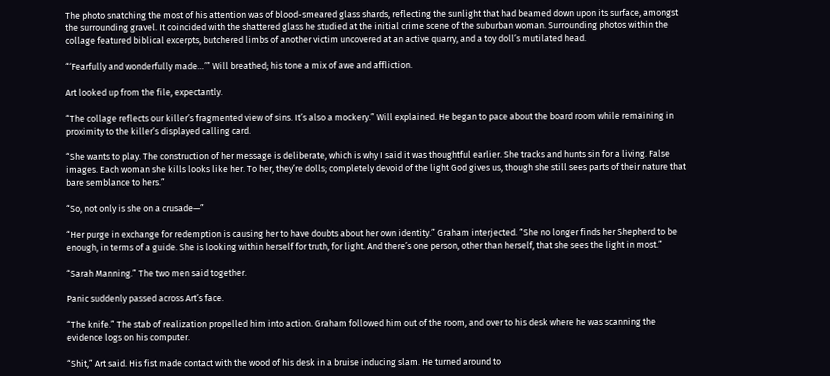The photo snatching the most of his attention was of blood-smeared glass shards, reflecting the sunlight that had beamed down upon its surface, amongst the surrounding gravel. It coincided with the shattered glass he studied at the initial crime scene of the suburban woman. Surrounding photos within the collage featured biblical excerpts, butchered limbs of another victim uncovered at an active quarry, and a toy doll’s mutilated head.

“‘Fearfully and wonderfully made…’” Will breathed; his tone a mix of awe and affliction.

Art looked up from the file, expectantly.

“The collage reflects our killer’s fragmented view of sins. It’s also a mockery.” Will explained. He began to pace about the board room while remaining in proximity to the killer’s displayed calling card.

“She wants to play. The construction of her message is deliberate, which is why I said it was thoughtful earlier. She tracks and hunts sin for a living. False images. Each woman she kills looks like her. To her, they’re dolls; completely devoid of the light God gives us, though she still sees parts of their nature that bare semblance to hers.”

“So, not only is she on a crusade—”

“Her purge in exchange for redemption is causing her to have doubts about her own identity.” Graham interjected. “She no longer finds her Shepherd to be enough, in terms of a guide. She is looking within herself for truth, for light. And there’s one person, other than herself, that she sees the light in most.”

“Sarah Manning.” The two men said together.

Panic suddenly passed across Art’s face.

“The knife.” The stab of realization propelled him into action. Graham followed him out of the room, and over to his desk where he was scanning the evidence logs on his computer.

“Shit,” Art said. His fist made contact with the wood of his desk in a bruise inducing slam. He turned around to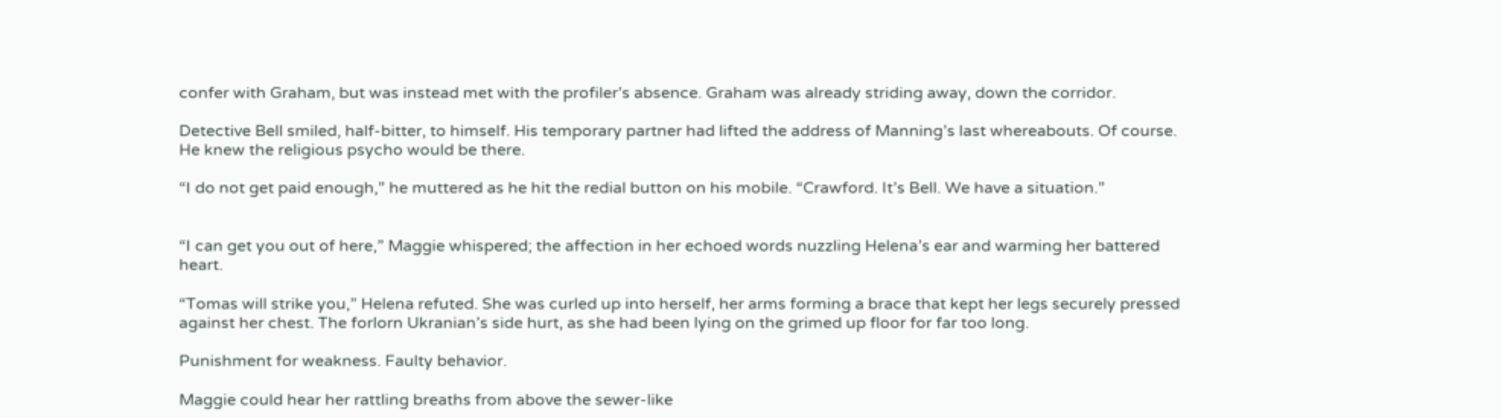confer with Graham, but was instead met with the profiler’s absence. Graham was already striding away, down the corridor.

Detective Bell smiled, half-bitter, to himself. His temporary partner had lifted the address of Manning’s last whereabouts. Of course. He knew the religious psycho would be there.

“I do not get paid enough,” he muttered as he hit the redial button on his mobile. “Crawford. It’s Bell. We have a situation.”


“I can get you out of here,” Maggie whispered; the affection in her echoed words nuzzling Helena’s ear and warming her battered heart.

“Tomas will strike you,” Helena refuted. She was curled up into herself, her arms forming a brace that kept her legs securely pressed against her chest. The forlorn Ukranian’s side hurt, as she had been lying on the grimed up floor for far too long.

Punishment for weakness. Faulty behavior.

Maggie could hear her rattling breaths from above the sewer-like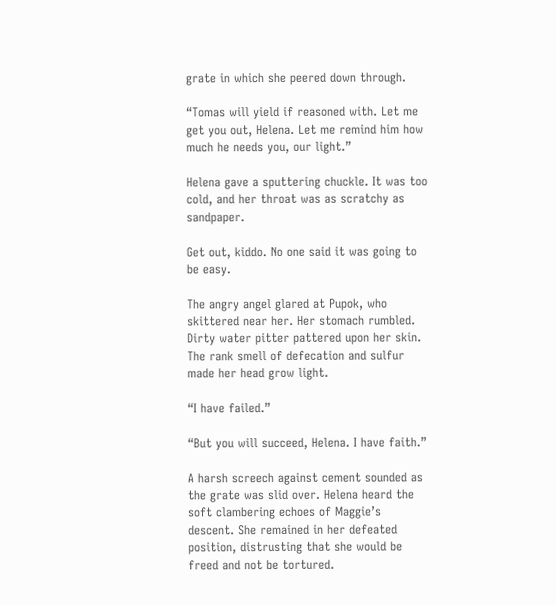grate in which she peered down through.

“Tomas will yield if reasoned with. Let me get you out, Helena. Let me remind him how much he needs you, our light.”

Helena gave a sputtering chuckle. It was too cold, and her throat was as scratchy as sandpaper.

Get out, kiddo. No one said it was going to be easy.

The angry angel glared at Pupok, who skittered near her. Her stomach rumbled. Dirty water pitter pattered upon her skin. The rank smell of defecation and sulfur made her head grow light.

“I have failed.”

“But you will succeed, Helena. I have faith.”

A harsh screech against cement sounded as the grate was slid over. Helena heard the soft clambering echoes of Maggie’s descent. She remained in her defeated position, distrusting that she would be freed and not be tortured.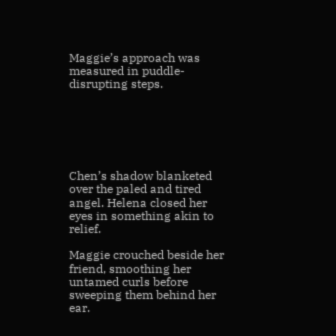Maggie’s approach was measured in puddle-disrupting steps.






Chen’s shadow blanketed over the paled and tired angel. Helena closed her eyes in something akin to relief.

Maggie crouched beside her friend, smoothing her untamed curls before sweeping them behind her ear.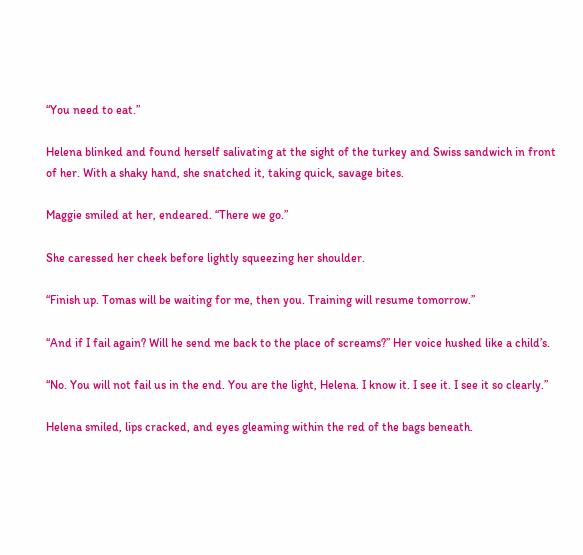“You need to eat.”

Helena blinked and found herself salivating at the sight of the turkey and Swiss sandwich in front of her. With a shaky hand, she snatched it, taking quick, savage bites.

Maggie smiled at her, endeared. “There we go.”

She caressed her cheek before lightly squeezing her shoulder.

“Finish up. Tomas will be waiting for me, then you. Training will resume tomorrow.”

“And if I fail again? Will he send me back to the place of screams?” Her voice hushed like a child’s.

“No. You will not fail us in the end. You are the light, Helena. I know it. I see it. I see it so clearly.”

Helena smiled, lips cracked, and eyes gleaming within the red of the bags beneath.